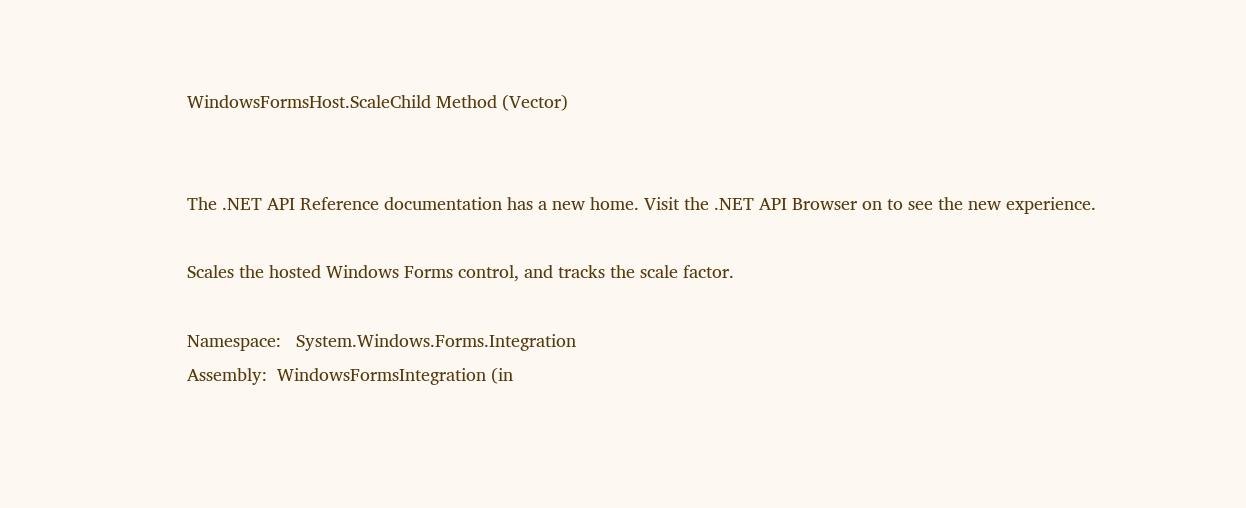WindowsFormsHost.ScaleChild Method (Vector)


The .NET API Reference documentation has a new home. Visit the .NET API Browser on to see the new experience.

Scales the hosted Windows Forms control, and tracks the scale factor.

Namespace:   System.Windows.Forms.Integration
Assembly:  WindowsFormsIntegration (in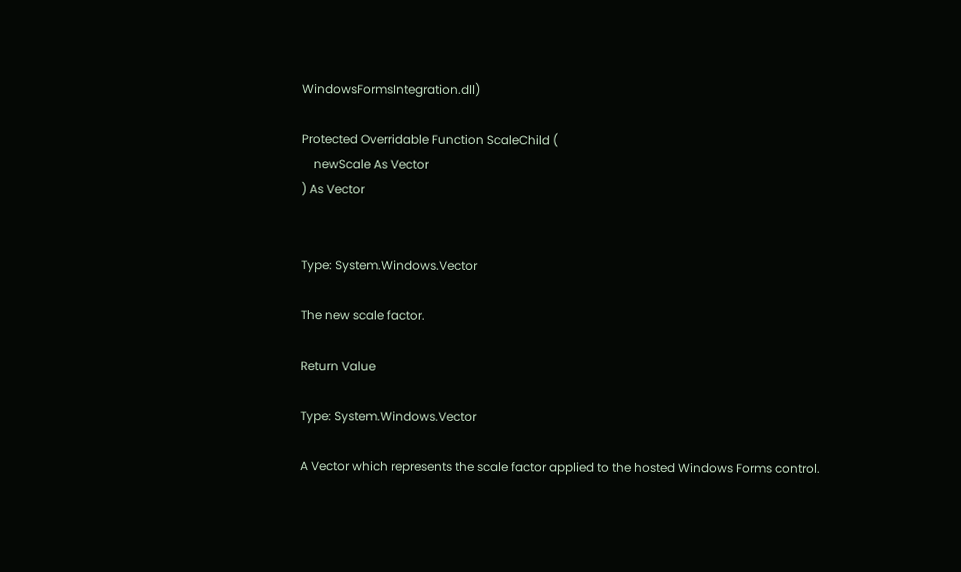WindowsFormsIntegration.dll)

Protected Overridable Function ScaleChild (
    newScale As Vector
) As Vector


Type: System.Windows.Vector

The new scale factor.

Return Value

Type: System.Windows.Vector

A Vector which represents the scale factor applied to the hosted Windows Forms control.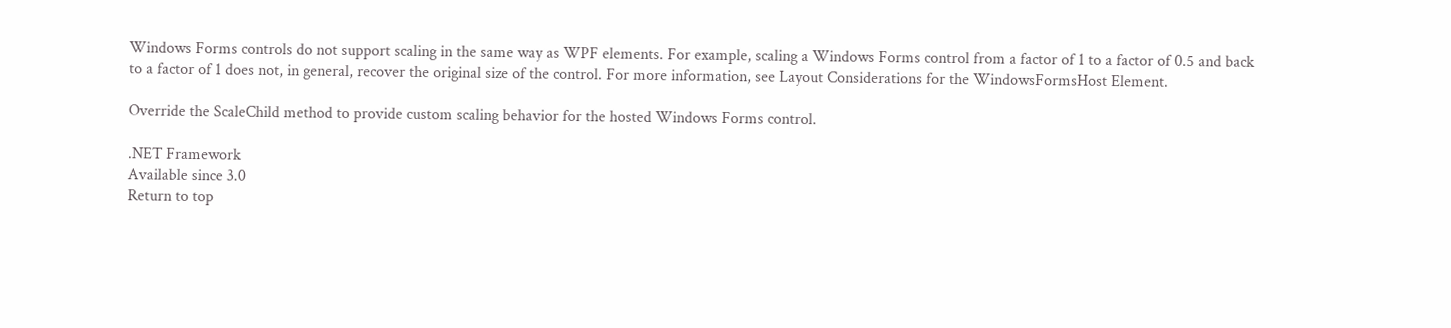Windows Forms controls do not support scaling in the same way as WPF elements. For example, scaling a Windows Forms control from a factor of 1 to a factor of 0.5 and back to a factor of 1 does not, in general, recover the original size of the control. For more information, see Layout Considerations for the WindowsFormsHost Element.

Override the ScaleChild method to provide custom scaling behavior for the hosted Windows Forms control.

.NET Framework
Available since 3.0
Return to top